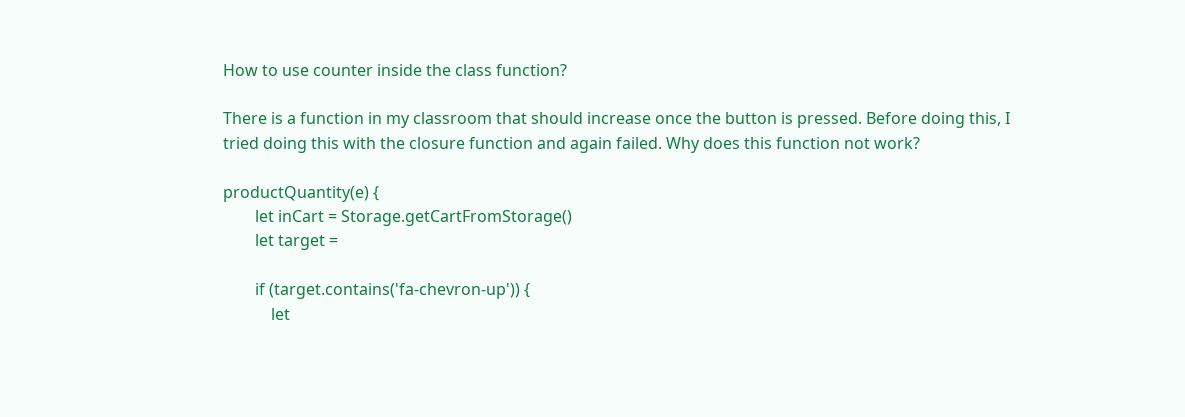How to use counter inside the class function?

There is a function in my classroom that should increase once the button is pressed. Before doing this, I tried doing this with the closure function and again failed. Why does this function not work?

productQuantity(e) {
        let inCart = Storage.getCartFromStorage()
        let target =

        if (target.contains('fa-chevron-up')) {
            let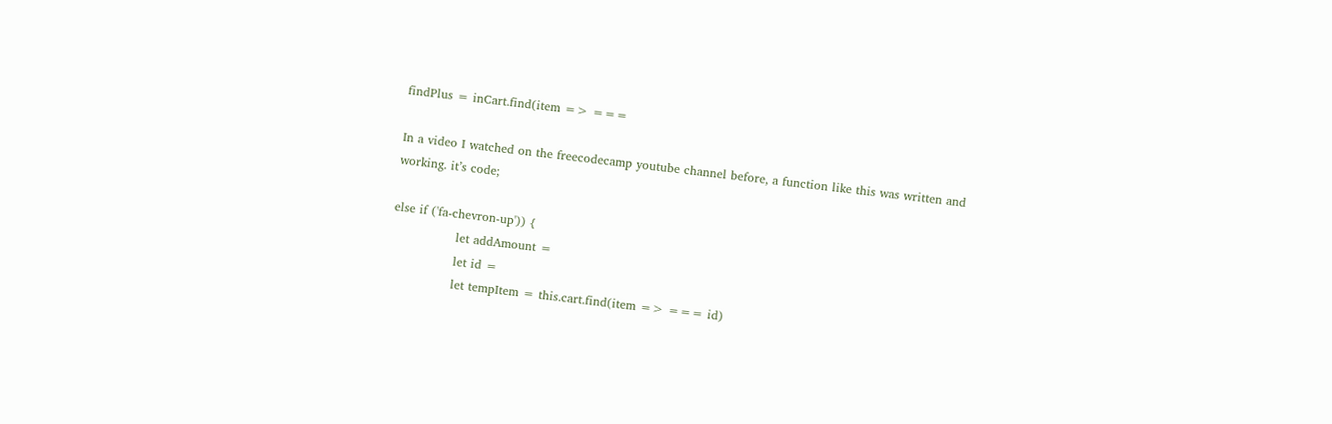findPlus = inCart.find(item => ===

In a video I watched on the freecodecamp youtube channel before, a function like this was written and working. it’s code;

else if ('fa-chevron-up')) {
                let addAmount =
                let id =
                let tempItem = this.cart.find(item => === id)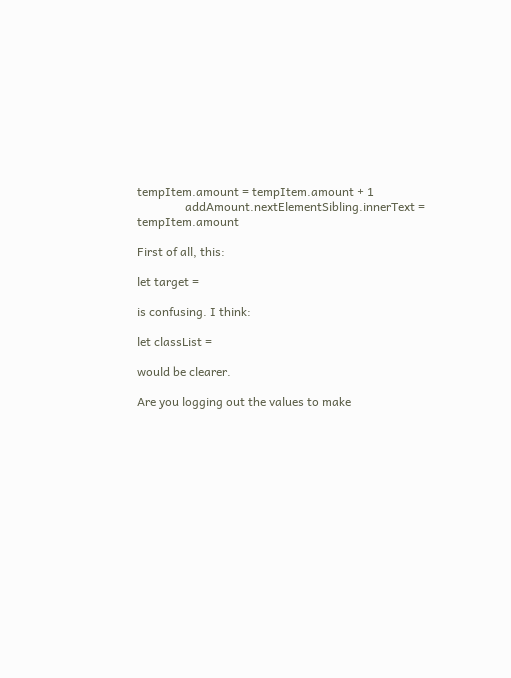tempItem.amount = tempItem.amount + 1
                addAmount.nextElementSibling.innerText = tempItem.amount

First of all, this:

let target =

is confusing. I think:

let classList =

would be clearer.

Are you logging out the values to make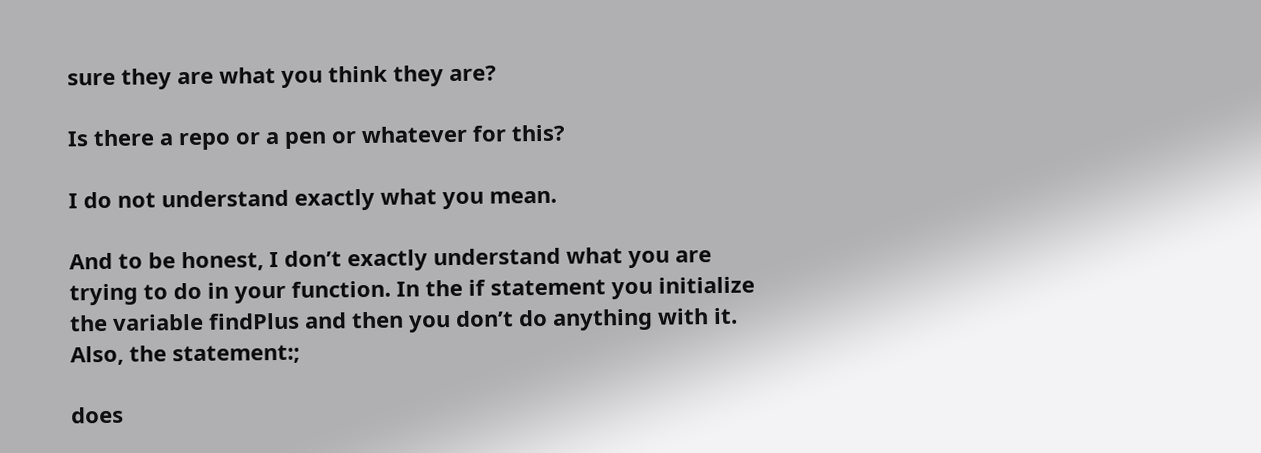sure they are what you think they are?

Is there a repo or a pen or whatever for this?

I do not understand exactly what you mean.

And to be honest, I don’t exactly understand what you are trying to do in your function. In the if statement you initialize the variable findPlus and then you don’t do anything with it. Also, the statement:;

does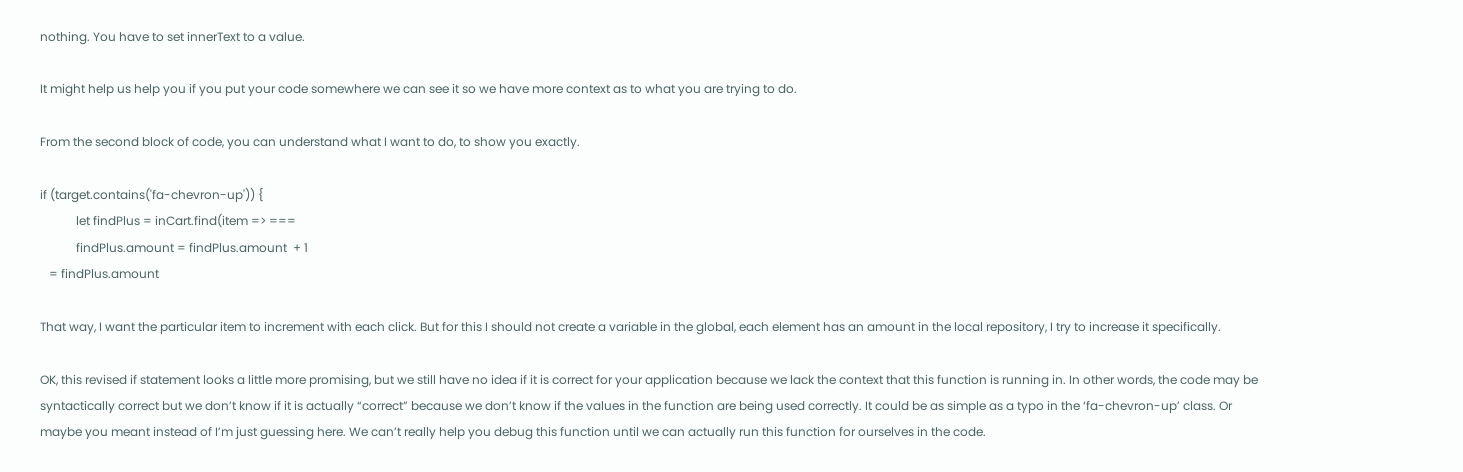nothing. You have to set innerText to a value.

It might help us help you if you put your code somewhere we can see it so we have more context as to what you are trying to do.

From the second block of code, you can understand what I want to do, to show you exactly.

if (target.contains('fa-chevron-up')) {
            let findPlus = inCart.find(item => ===
            findPlus.amount = findPlus.amount  + 1
   = findPlus.amount

That way, I want the particular item to increment with each click. But for this I should not create a variable in the global, each element has an amount in the local repository, I try to increase it specifically.

OK, this revised if statement looks a little more promising, but we still have no idea if it is correct for your application because we lack the context that this function is running in. In other words, the code may be syntactically correct but we don’t know if it is actually “correct” because we don’t know if the values in the function are being used correctly. It could be as simple as a typo in the ‘fa-chevron-up’ class. Or maybe you meant instead of I’m just guessing here. We can’t really help you debug this function until we can actually run this function for ourselves in the code.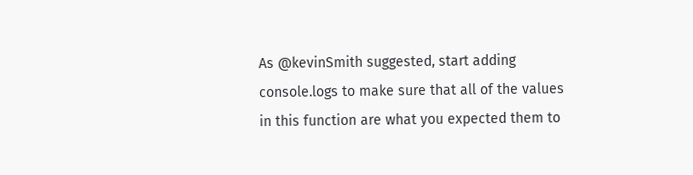As @kevinSmith suggested, start adding console.logs to make sure that all of the values in this function are what you expected them to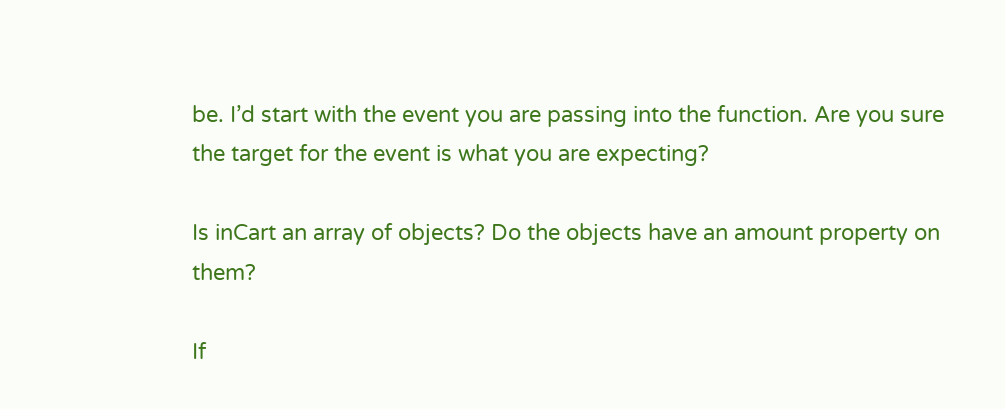be. I’d start with the event you are passing into the function. Are you sure the target for the event is what you are expecting?

Is inCart an array of objects? Do the objects have an amount property on them?

If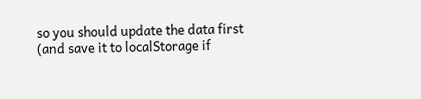so you should update the data first (and save it to localStorage if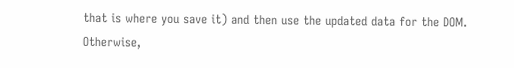that is where you save it) and then use the updated data for the DOM. Otherwise,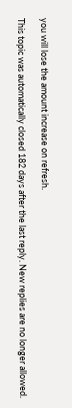you will lose the amount increase on refresh.

This topic was automatically closed 182 days after the last reply. New replies are no longer allowed.